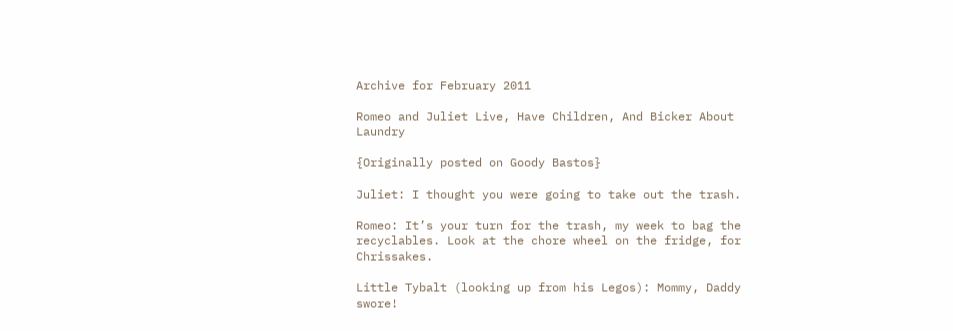Archive for February 2011

Romeo and Juliet Live, Have Children, And Bicker About Laundry

{Originally posted on Goody Bastos}

Juliet: I thought you were going to take out the trash.

Romeo: It’s your turn for the trash, my week to bag the recyclables. Look at the chore wheel on the fridge, for Chrissakes.

Little Tybalt (looking up from his Legos): Mommy, Daddy swore!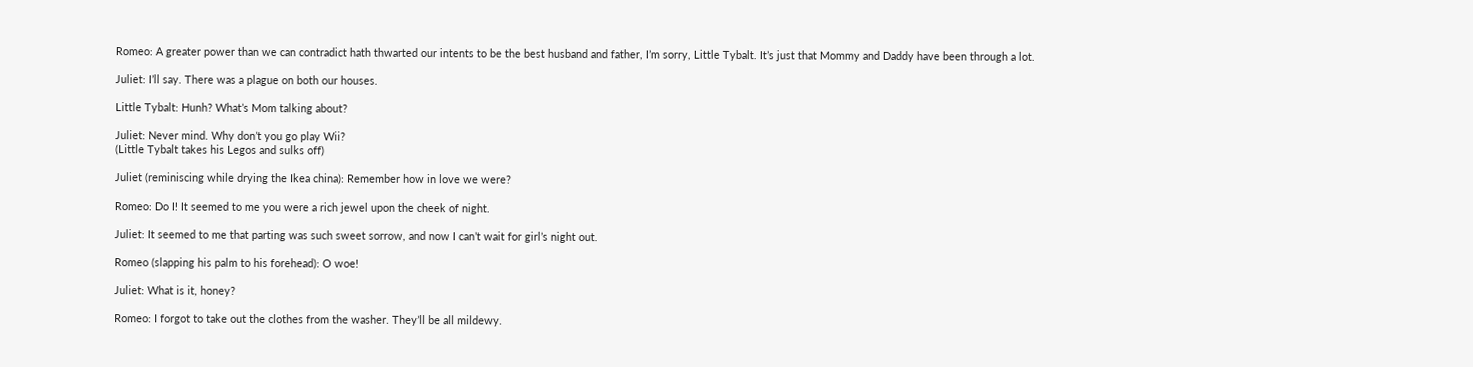Romeo: A greater power than we can contradict hath thwarted our intents to be the best husband and father, I’m sorry, Little Tybalt. It’s just that Mommy and Daddy have been through a lot.

Juliet: I’ll say. There was a plague on both our houses.

Little Tybalt: Hunh? What’s Mom talking about?

Juliet: Never mind. Why don’t you go play Wii?
(Little Tybalt takes his Legos and sulks off)

Juliet (reminiscing while drying the Ikea china): Remember how in love we were?

Romeo: Do I! It seemed to me you were a rich jewel upon the cheek of night.

Juliet: It seemed to me that parting was such sweet sorrow, and now I can’t wait for girl’s night out.

Romeo (slapping his palm to his forehead): O woe!

Juliet: What is it, honey?

Romeo: I forgot to take out the clothes from the washer. They’ll be all mildewy.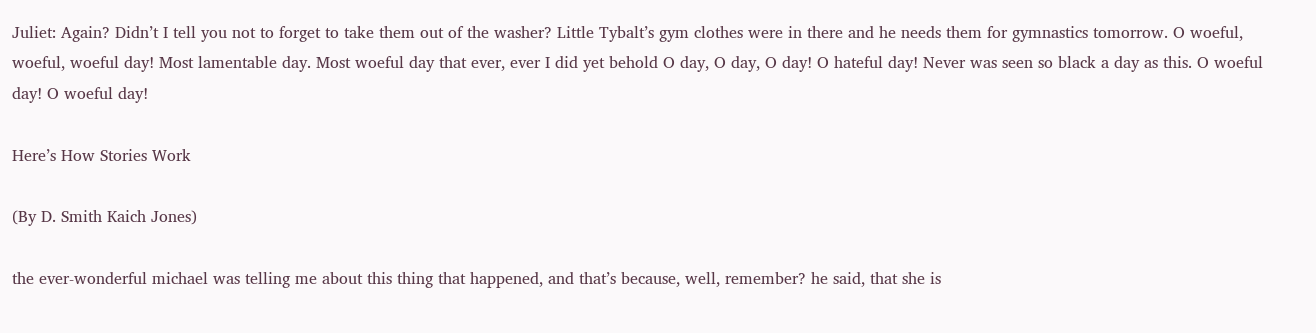Juliet: Again? Didn’t I tell you not to forget to take them out of the washer? Little Tybalt’s gym clothes were in there and he needs them for gymnastics tomorrow. O woeful, woeful, woeful day! Most lamentable day. Most woeful day that ever, ever I did yet behold O day, O day, O day! O hateful day! Never was seen so black a day as this. O woeful day! O woeful day!

Here’s How Stories Work

(By D. Smith Kaich Jones)

the ever-wonderful michael was telling me about this thing that happened, and that’s because, well, remember? he said, that she is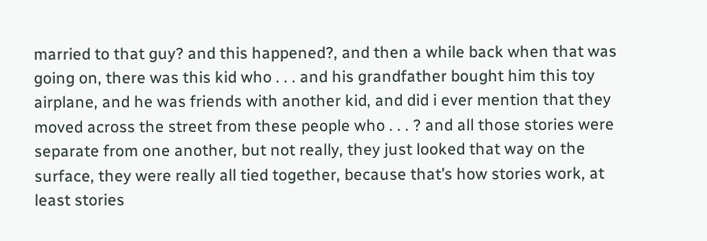married to that guy? and this happened?, and then a while back when that was going on, there was this kid who . . . and his grandfather bought him this toy airplane, and he was friends with another kid, and did i ever mention that they moved across the street from these people who . . . ? and all those stories were separate from one another, but not really, they just looked that way on the surface, they were really all tied together, because that’s how stories work, at least stories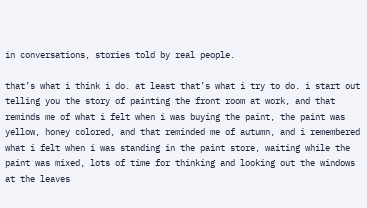in conversations, stories told by real people.

that’s what i think i do. at least that’s what i try to do. i start out telling you the story of painting the front room at work, and that reminds me of what i felt when i was buying the paint, the paint was yellow, honey colored, and that reminded me of autumn, and i remembered what i felt when i was standing in the paint store, waiting while the paint was mixed, lots of time for thinking and looking out the windows at the leaves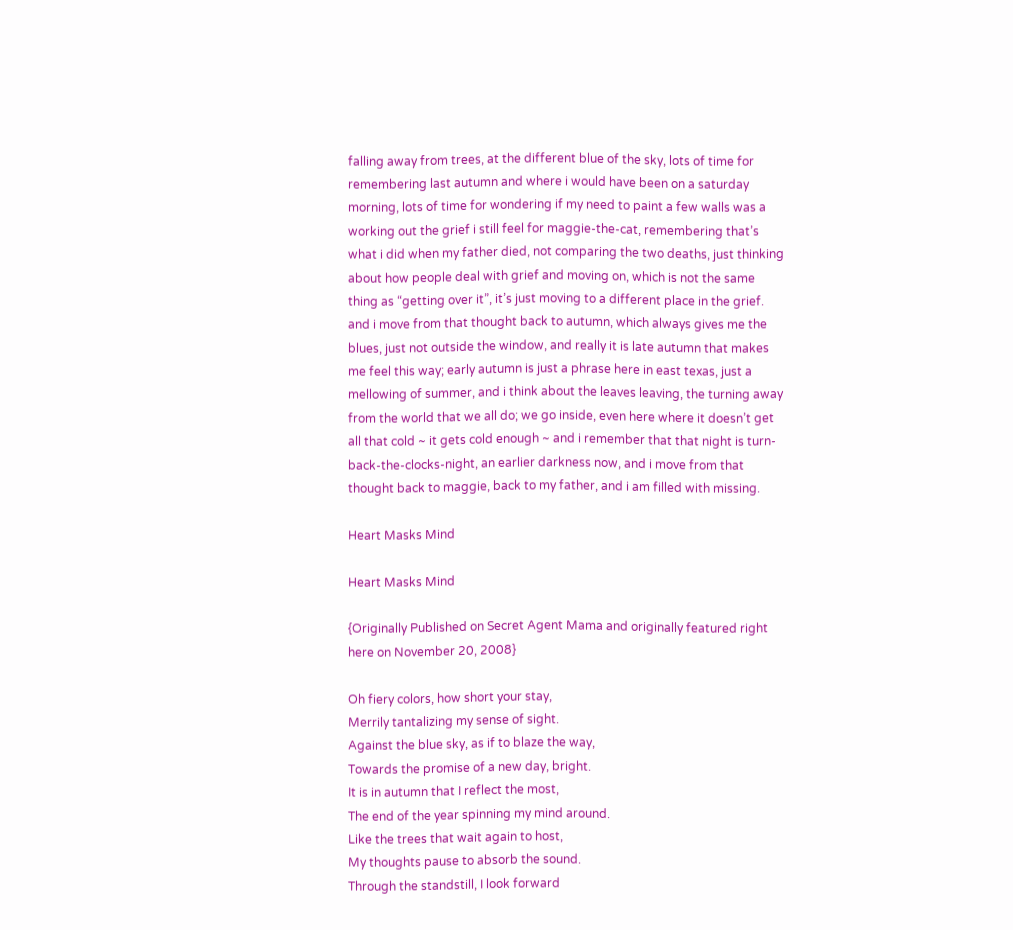falling away from trees, at the different blue of the sky, lots of time for remembering last autumn and where i would have been on a saturday morning, lots of time for wondering if my need to paint a few walls was a working out the grief i still feel for maggie-the-cat, remembering that’s what i did when my father died, not comparing the two deaths, just thinking about how people deal with grief and moving on, which is not the same thing as “getting over it”, it’s just moving to a different place in the grief. and i move from that thought back to autumn, which always gives me the blues, just not outside the window, and really it is late autumn that makes me feel this way; early autumn is just a phrase here in east texas, just a mellowing of summer, and i think about the leaves leaving, the turning away from the world that we all do; we go inside, even here where it doesn’t get all that cold ~ it gets cold enough ~ and i remember that that night is turn-back-the-clocks-night, an earlier darkness now, and i move from that thought back to maggie, back to my father, and i am filled with missing.

Heart Masks Mind

Heart Masks Mind

{Originally Published on Secret Agent Mama and originally featured right here on November 20, 2008}

Oh fiery colors, how short your stay,
Merrily tantalizing my sense of sight.
Against the blue sky, as if to blaze the way,
Towards the promise of a new day, bright.
It is in autumn that I reflect the most,
The end of the year spinning my mind around.
Like the trees that wait again to host,
My thoughts pause to absorb the sound.
Through the standstill, I look forward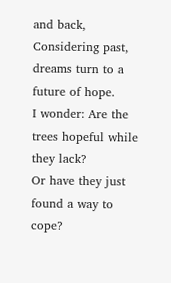and back,
Considering past, dreams turn to a future of hope.
I wonder: Are the trees hopeful while they lack?
Or have they just found a way to cope?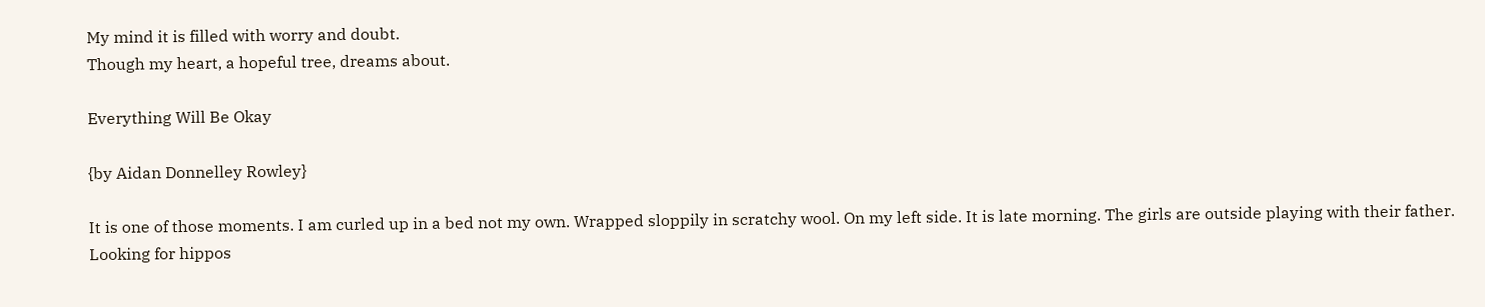My mind it is filled with worry and doubt.
Though my heart, a hopeful tree, dreams about.

Everything Will Be Okay

{by Aidan Donnelley Rowley}

It is one of those moments. I am curled up in a bed not my own. Wrapped sloppily in scratchy wool. On my left side. It is late morning. The girls are outside playing with their father. Looking for hippos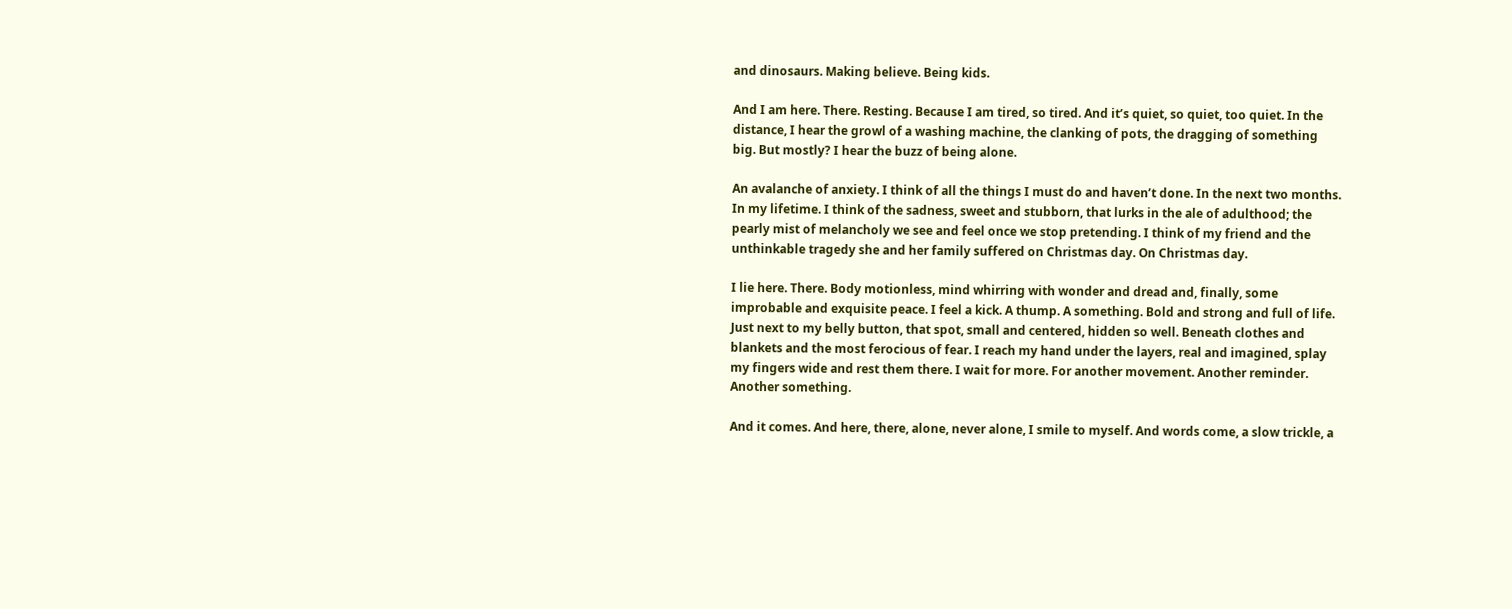and dinosaurs. Making believe. Being kids.

And I am here. There. Resting. Because I am tired, so tired. And it’s quiet, so quiet, too quiet. In the distance, I hear the growl of a washing machine, the clanking of pots, the dragging of something big. But mostly? I hear the buzz of being alone.

An avalanche of anxiety. I think of all the things I must do and haven’t done. In the next two months. In my lifetime. I think of the sadness, sweet and stubborn, that lurks in the ale of adulthood; the pearly mist of melancholy we see and feel once we stop pretending. I think of my friend and the unthinkable tragedy she and her family suffered on Christmas day. On Christmas day.

I lie here. There. Body motionless, mind whirring with wonder and dread and, finally, some improbable and exquisite peace. I feel a kick. A thump. A something. Bold and strong and full of life. Just next to my belly button, that spot, small and centered, hidden so well. Beneath clothes and blankets and the most ferocious of fear. I reach my hand under the layers, real and imagined, splay my fingers wide and rest them there. I wait for more. For another movement. Another reminder. Another something.

And it comes. And here, there, alone, never alone, I smile to myself. And words come, a slow trickle, a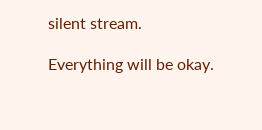silent stream.

Everything will be okay.